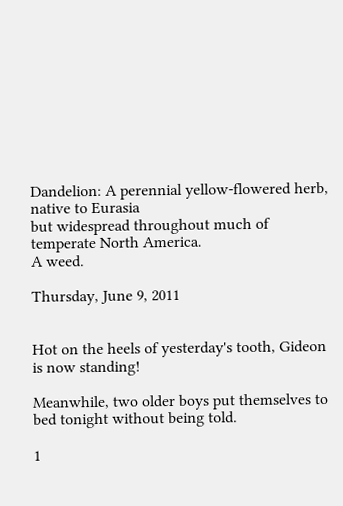Dandelion: A perennial yellow-flowered herb, native to Eurasia
but widespread throughout much of temperate North America.
A weed.

Thursday, June 9, 2011


Hot on the heels of yesterday's tooth, Gideon is now standing!

Meanwhile, two older boys put themselves to bed tonight without being told.

1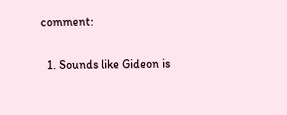comment:

  1. Sounds like Gideon is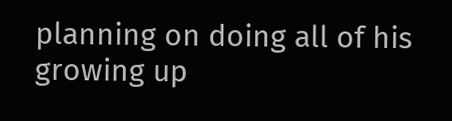planning on doing all of his growing up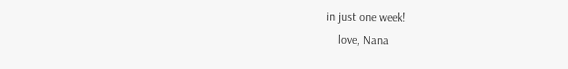in just one week!
    love, Nana